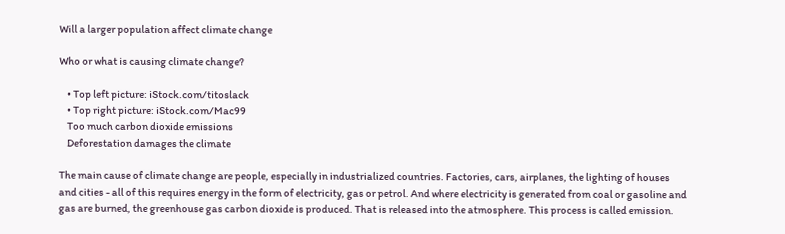Will a larger population affect climate change

Who or what is causing climate change?

    • Top left picture: iStock.com/titoslack
    • Top right picture: iStock.com/Mac99
    Too much carbon dioxide emissions
    Deforestation damages the climate

The main cause of climate change are people, especially in industrialized countries. Factories, cars, airplanes, the lighting of houses and cities - all of this requires energy in the form of electricity, gas or petrol. And where electricity is generated from coal or gasoline and gas are burned, the greenhouse gas carbon dioxide is produced. That is released into the atmosphere. This process is called emission.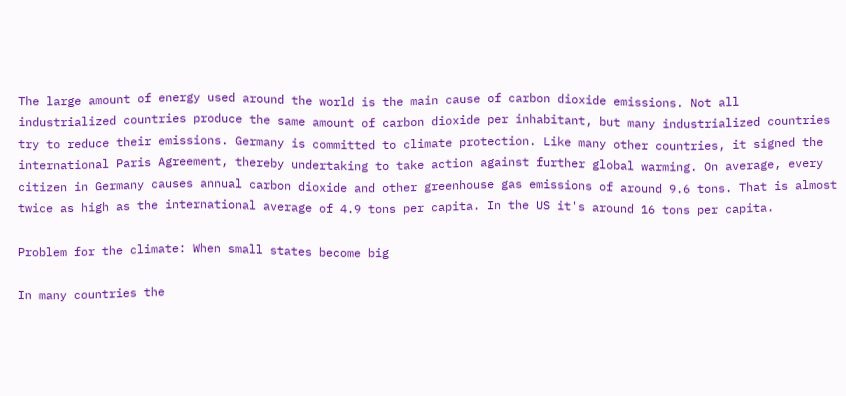The large amount of energy used around the world is the main cause of carbon dioxide emissions. Not all industrialized countries produce the same amount of carbon dioxide per inhabitant, but many industrialized countries try to reduce their emissions. Germany is committed to climate protection. Like many other countries, it signed the international Paris Agreement, thereby undertaking to take action against further global warming. On average, every citizen in Germany causes annual carbon dioxide and other greenhouse gas emissions of around 9.6 tons. That is almost twice as high as the international average of 4.9 tons per capita. In the US it's around 16 tons per capita.

Problem for the climate: When small states become big

In many countries the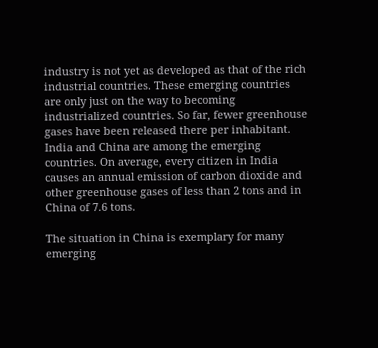industry is not yet as developed as that of the rich industrial countries. These emerging countries are only just on the way to becoming industrialized countries. So far, fewer greenhouse gases have been released there per inhabitant. India and China are among the emerging countries. On average, every citizen in India causes an annual emission of carbon dioxide and other greenhouse gases of less than 2 tons and in China of 7.6 tons.

The situation in China is exemplary for many emerging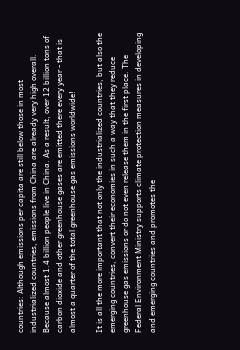countries: Although emissions per capita are still below those in most industrialized countries, emissions from China are already very high overall. Because almost 1.4 billion people live in China. As a result, over 12 billion tons of carbon dioxide and other greenhouse gases are emitted there every year - that is almost a quarter of the total greenhouse gas emissions worldwide!

It is all the more important that not only the industrialized countries, but also the emerging countries, convert their economies in such a way that they reduce greenhouse gas emissions or do not even release them in the first place. The Federal Environment Ministry supports climate protection measures in developing and emerging countries and promotes the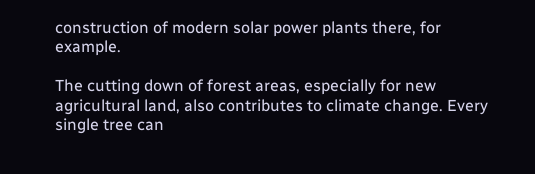construction of modern solar power plants there, for example.

The cutting down of forest areas, especially for new agricultural land, also contributes to climate change. Every single tree can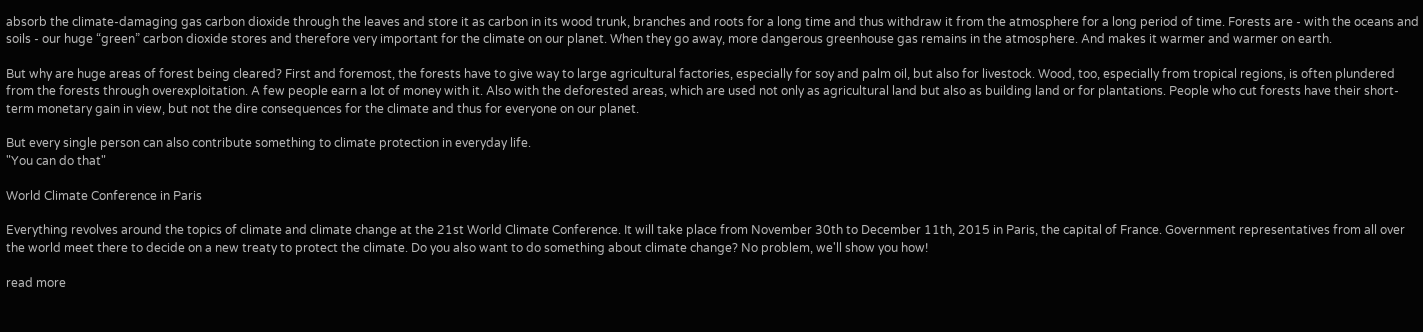absorb the climate-damaging gas carbon dioxide through the leaves and store it as carbon in its wood trunk, branches and roots for a long time and thus withdraw it from the atmosphere for a long period of time. Forests are - with the oceans and soils - our huge “green” carbon dioxide stores and therefore very important for the climate on our planet. When they go away, more dangerous greenhouse gas remains in the atmosphere. And makes it warmer and warmer on earth.

But why are huge areas of forest being cleared? First and foremost, the forests have to give way to large agricultural factories, especially for soy and palm oil, but also for livestock. Wood, too, especially from tropical regions, is often plundered from the forests through overexploitation. A few people earn a lot of money with it. Also with the deforested areas, which are used not only as agricultural land but also as building land or for plantations. People who cut forests have their short-term monetary gain in view, but not the dire consequences for the climate and thus for everyone on our planet.

But every single person can also contribute something to climate protection in everyday life.
"You can do that"

World Climate Conference in Paris

Everything revolves around the topics of climate and climate change at the 21st World Climate Conference. It will take place from November 30th to December 11th, 2015 in Paris, the capital of France. Government representatives from all over the world meet there to decide on a new treaty to protect the climate. Do you also want to do something about climate change? No problem, we'll show you how!

read more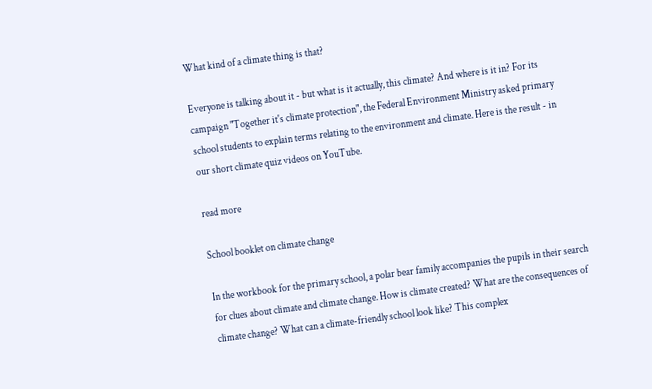What kind of a climate thing is that?

Everyone is talking about it - but what is it actually, this climate? And where is it in? For its campaign "Together it's climate protection", the Federal Environment Ministry asked primary school students to explain terms relating to the environment and climate. Here is the result - in our short climate quiz videos on YouTube.

read more

School booklet on climate change

In the workbook for the primary school, a polar bear family accompanies the pupils in their search for clues about climate and climate change. How is climate created? What are the consequences of climate change? What can a climate-friendly school look like? This complex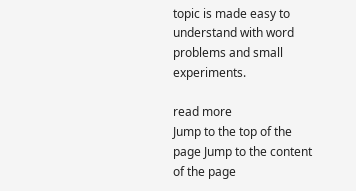topic is made easy to understand with word problems and small experiments.

read more
Jump to the top of the page Jump to the content of the page